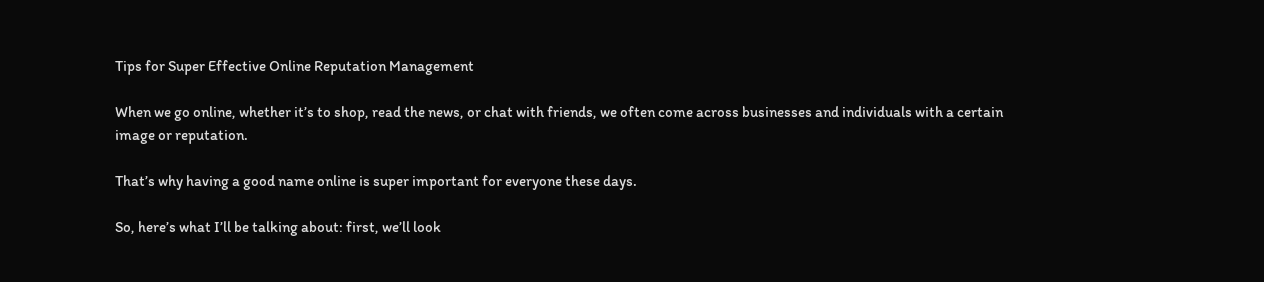Tips for Super Effective Online Reputation Management

When we go online, whether it’s to shop, read the news, or chat with friends, we often come across businesses and individuals with a certain image or reputation.

That’s why having a good name online is super important for everyone these days.

So, here’s what I’ll be talking about: first, we’ll look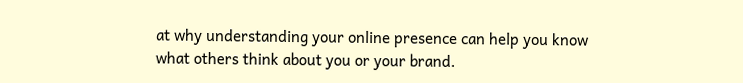at why understanding your online presence can help you know what others think about you or your brand.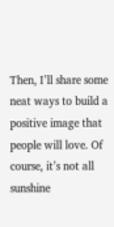Then, I’ll share some neat ways to build a positive image that people will love. Of course, it’s not all sunshine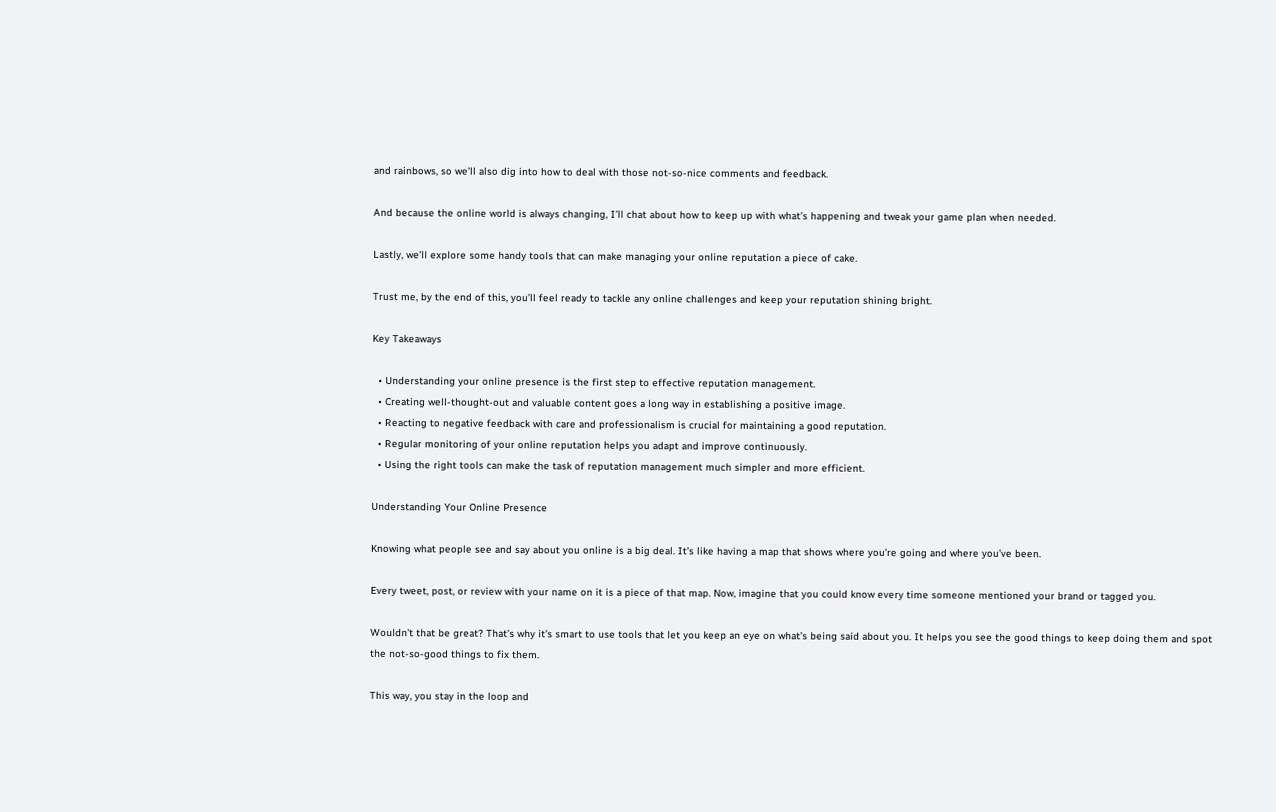and rainbows, so we’ll also dig into how to deal with those not-so-nice comments and feedback.

And because the online world is always changing, I’ll chat about how to keep up with what’s happening and tweak your game plan when needed.

Lastly, we’ll explore some handy tools that can make managing your online reputation a piece of cake.

Trust me, by the end of this, you’ll feel ready to tackle any online challenges and keep your reputation shining bright.

Key Takeaways

  • Understanding your online presence is the first step to effective reputation management.
  • Creating well-thought-out and valuable content goes a long way in establishing a positive image.
  • Reacting to negative feedback with care and professionalism is crucial for maintaining a good reputation.
  • Regular monitoring of your online reputation helps you adapt and improve continuously.
  • Using the right tools can make the task of reputation management much simpler and more efficient.

Understanding Your Online Presence

Knowing what people see and say about you online is a big deal. It’s like having a map that shows where you’re going and where you’ve been.

Every tweet, post, or review with your name on it is a piece of that map. Now, imagine that you could know every time someone mentioned your brand or tagged you.

Wouldn’t that be great? That’s why it’s smart to use tools that let you keep an eye on what’s being said about you. It helps you see the good things to keep doing them and spot the not-so-good things to fix them.

This way, you stay in the loop and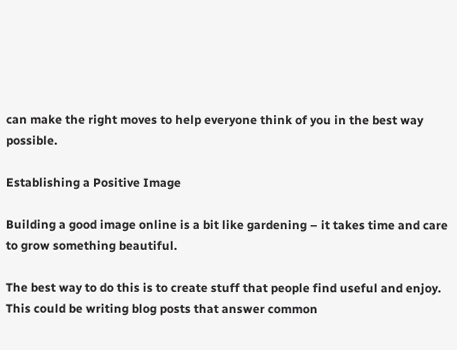can make the right moves to help everyone think of you in the best way possible.

Establishing a Positive Image

Building a good image online is a bit like gardening – it takes time and care to grow something beautiful.

The best way to do this is to create stuff that people find useful and enjoy. This could be writing blog posts that answer common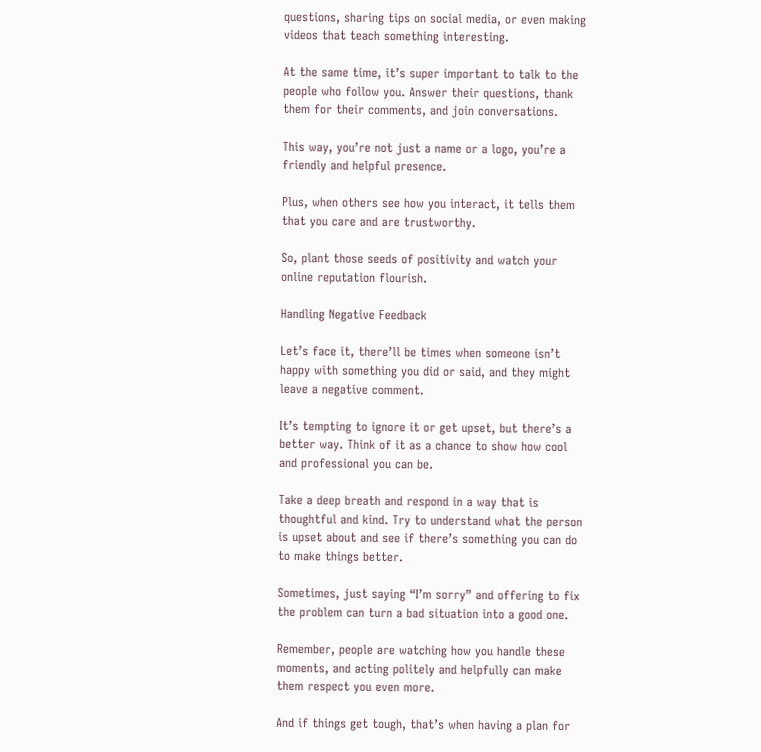questions, sharing tips on social media, or even making videos that teach something interesting.

At the same time, it’s super important to talk to the people who follow you. Answer their questions, thank them for their comments, and join conversations.

This way, you’re not just a name or a logo, you’re a friendly and helpful presence.

Plus, when others see how you interact, it tells them that you care and are trustworthy.

So, plant those seeds of positivity and watch your online reputation flourish.

Handling Negative Feedback

Let’s face it, there’ll be times when someone isn’t happy with something you did or said, and they might leave a negative comment.

It’s tempting to ignore it or get upset, but there’s a better way. Think of it as a chance to show how cool and professional you can be.

Take a deep breath and respond in a way that is thoughtful and kind. Try to understand what the person is upset about and see if there’s something you can do to make things better.

Sometimes, just saying “I’m sorry” and offering to fix the problem can turn a bad situation into a good one.

Remember, people are watching how you handle these moments, and acting politely and helpfully can make them respect you even more.

And if things get tough, that’s when having a plan for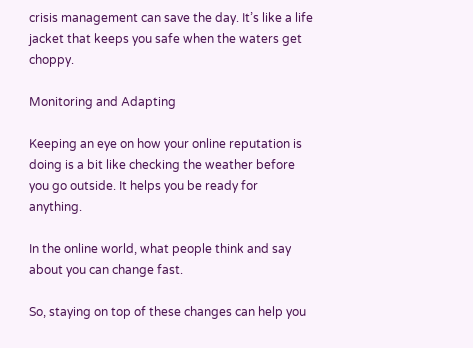crisis management can save the day. It’s like a life jacket that keeps you safe when the waters get choppy.

Monitoring and Adapting

Keeping an eye on how your online reputation is doing is a bit like checking the weather before you go outside. It helps you be ready for anything.

In the online world, what people think and say about you can change fast.

So, staying on top of these changes can help you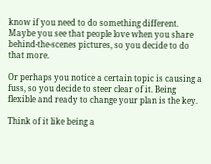know if you need to do something different. Maybe you see that people love when you share behind-the-scenes pictures, so you decide to do that more.

Or perhaps you notice a certain topic is causing a fuss, so you decide to steer clear of it. Being flexible and ready to change your plan is the key.

Think of it like being a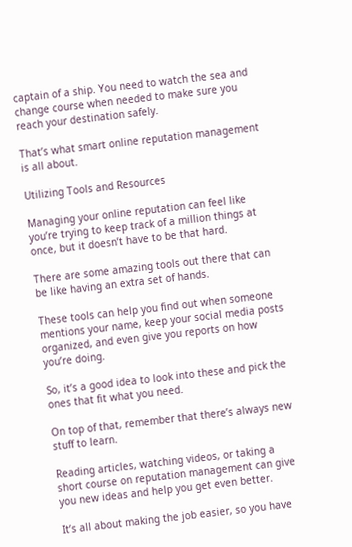captain of a ship. You need to watch the sea and change course when needed to make sure you reach your destination safely.

That’s what smart online reputation management is all about.

Utilizing Tools and Resources

Managing your online reputation can feel like you’re trying to keep track of a million things at once, but it doesn’t have to be that hard.

There are some amazing tools out there that can be like having an extra set of hands.

These tools can help you find out when someone mentions your name, keep your social media posts organized, and even give you reports on how you’re doing.

So, it’s a good idea to look into these and pick the ones that fit what you need.

On top of that, remember that there’s always new stuff to learn.

Reading articles, watching videos, or taking a short course on reputation management can give you new ideas and help you get even better.

It’s all about making the job easier, so you have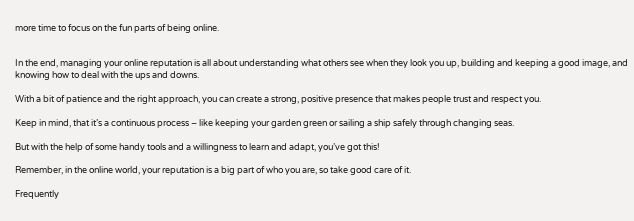more time to focus on the fun parts of being online.


In the end, managing your online reputation is all about understanding what others see when they look you up, building and keeping a good image, and knowing how to deal with the ups and downs.

With a bit of patience and the right approach, you can create a strong, positive presence that makes people trust and respect you.

Keep in mind, that it’s a continuous process – like keeping your garden green or sailing a ship safely through changing seas.

But with the help of some handy tools and a willingness to learn and adapt, you’ve got this!

Remember, in the online world, your reputation is a big part of who you are, so take good care of it.

Frequently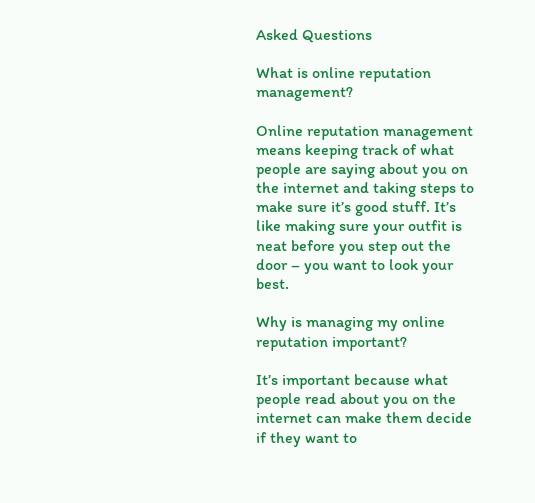Asked Questions

What is online reputation management?

Online reputation management means keeping track of what people are saying about you on the internet and taking steps to make sure it’s good stuff. It’s like making sure your outfit is neat before you step out the door – you want to look your best.

Why is managing my online reputation important?

It’s important because what people read about you on the internet can make them decide if they want to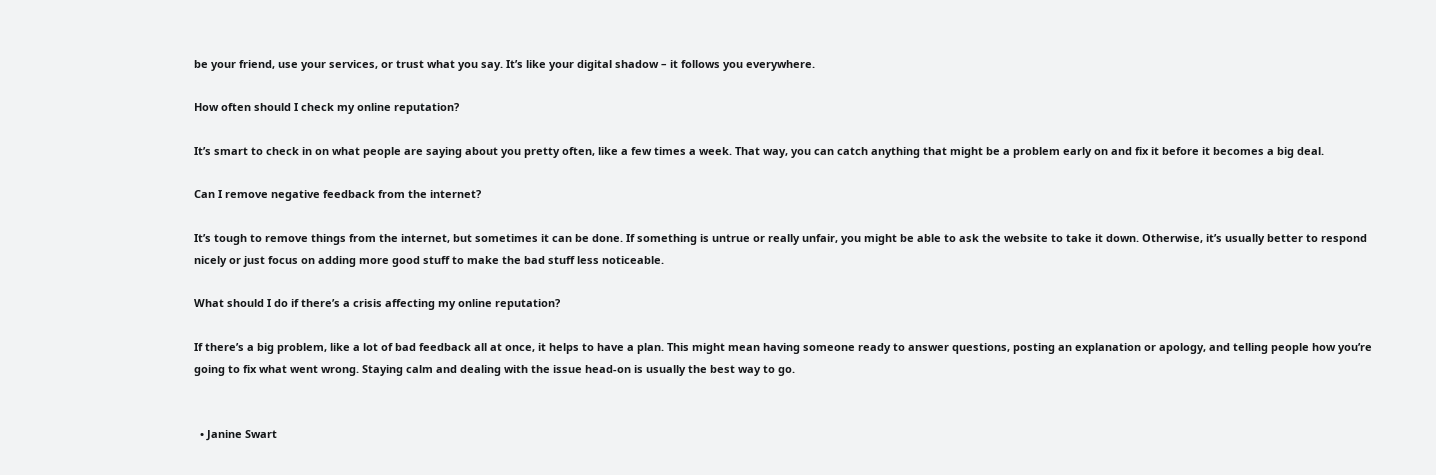be your friend, use your services, or trust what you say. It’s like your digital shadow – it follows you everywhere.

How often should I check my online reputation?

It’s smart to check in on what people are saying about you pretty often, like a few times a week. That way, you can catch anything that might be a problem early on and fix it before it becomes a big deal.

Can I remove negative feedback from the internet?

It’s tough to remove things from the internet, but sometimes it can be done. If something is untrue or really unfair, you might be able to ask the website to take it down. Otherwise, it’s usually better to respond nicely or just focus on adding more good stuff to make the bad stuff less noticeable.

What should I do if there’s a crisis affecting my online reputation?

If there’s a big problem, like a lot of bad feedback all at once, it helps to have a plan. This might mean having someone ready to answer questions, posting an explanation or apology, and telling people how you’re going to fix what went wrong. Staying calm and dealing with the issue head-on is usually the best way to go.


  • Janine Swart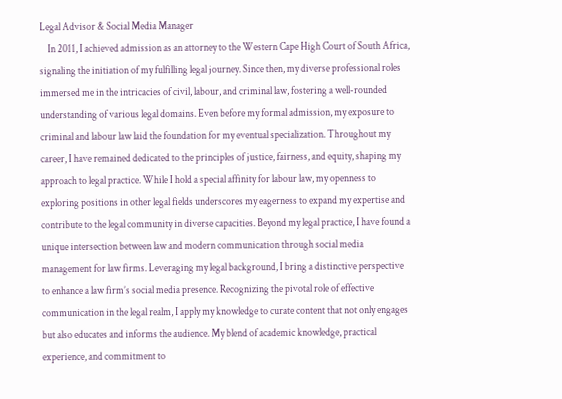Legal Advisor & Social Media Manager
    In 2011, I achieved admission as an attorney to the Western Cape High Court of South Africa, signaling the initiation of my fulfilling legal journey. Since then, my diverse professional roles immersed me in the intricacies of civil, labour, and criminal law, fostering a well-rounded understanding of various legal domains. Even before my formal admission, my exposure to criminal and labour law laid the foundation for my eventual specialization. Throughout my career, I have remained dedicated to the principles of justice, fairness, and equity, shaping my approach to legal practice. While I hold a special affinity for labour law, my openness to exploring positions in other legal fields underscores my eagerness to expand my expertise and contribute to the legal community in diverse capacities. Beyond my legal practice, I have found a unique intersection between law and modern communication through social media management for law firms. Leveraging my legal background, I bring a distinctive perspective to enhance a law firm’s social media presence. Recognizing the pivotal role of effective communication in the legal realm, I apply my knowledge to curate content that not only engages but also educates and informs the audience. My blend of academic knowledge, practical experience, and commitment to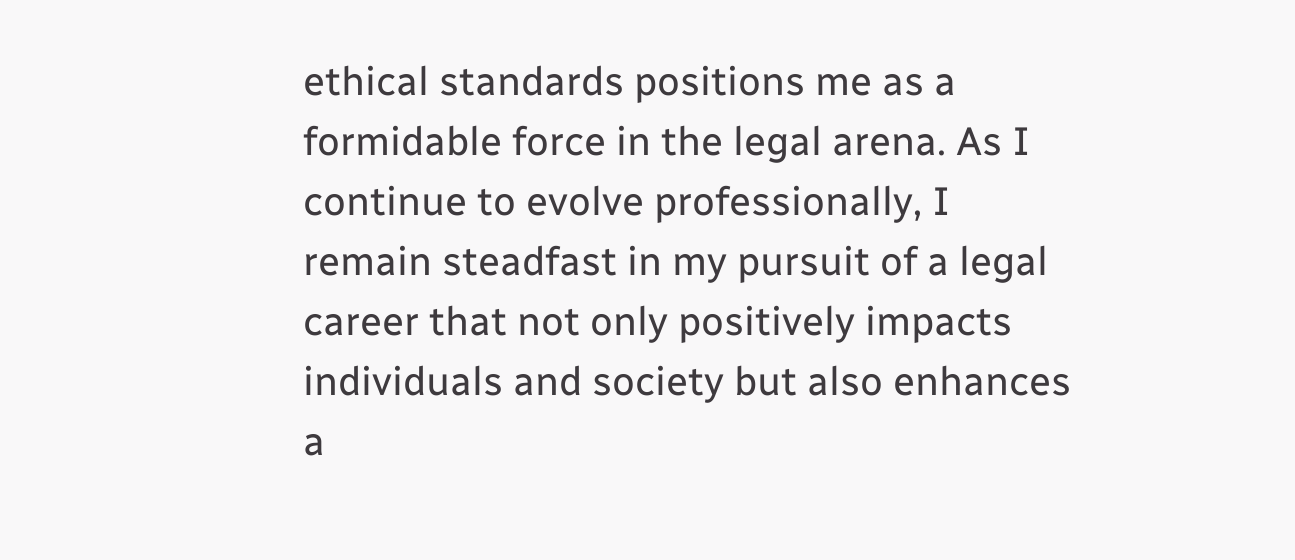ethical standards positions me as a formidable force in the legal arena. As I continue to evolve professionally, I remain steadfast in my pursuit of a legal career that not only positively impacts individuals and society but also enhances a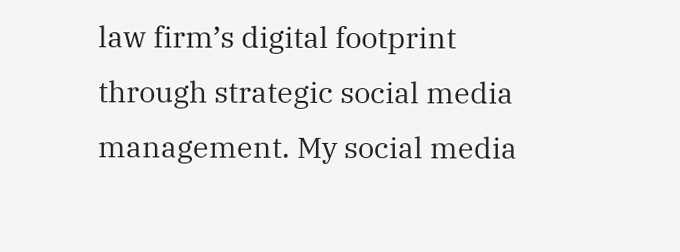law firm’s digital footprint through strategic social media management. My social media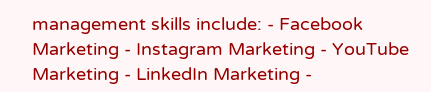management skills include: - Facebook Marketing - Instagram Marketing - YouTube Marketing - LinkedIn Marketing -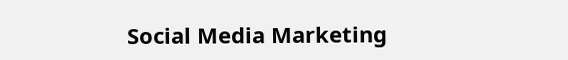Social Media Marketing